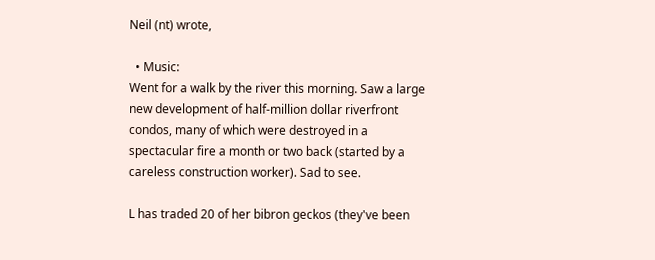Neil (nt) wrote,

  • Music:
Went for a walk by the river this morning. Saw a large new development of half-million dollar riverfront condos, many of which were destroyed in a spectacular fire a month or two back (started by a careless construction worker). Sad to see.

L has traded 20 of her bibron geckos (they've been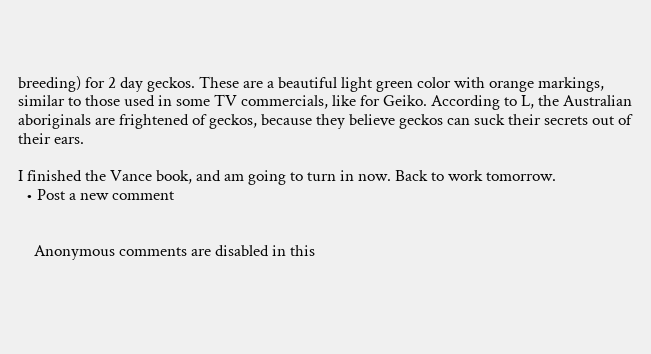breeding) for 2 day geckos. These are a beautiful light green color with orange markings, similar to those used in some TV commercials, like for Geiko. According to L, the Australian aboriginals are frightened of geckos, because they believe geckos can suck their secrets out of their ears.

I finished the Vance book, and am going to turn in now. Back to work tomorrow.
  • Post a new comment


    Anonymous comments are disabled in this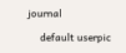journal

    default userpic